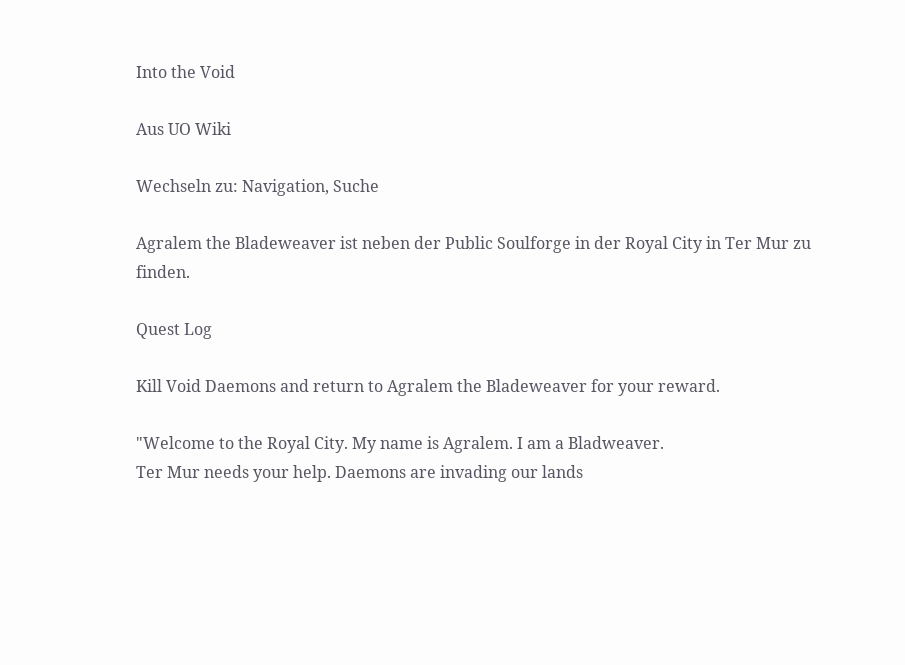Into the Void

Aus UO Wiki

Wechseln zu: Navigation, Suche

Agralem the Bladeweaver ist neben der Public Soulforge in der Royal City in Ter Mur zu finden.

Quest Log

Kill Void Daemons and return to Agralem the Bladeweaver for your reward.

"Welcome to the Royal City. My name is Agralem. I am a Bladweaver.
Ter Mur needs your help. Daemons are invading our lands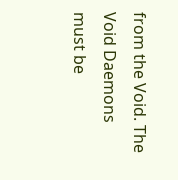from the Void. The Void Daemons must be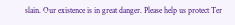slain. Our existence is in great danger. Please help us protect Ter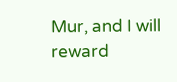Mur, and I will reward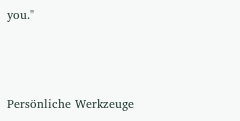you."



Persönliche Werkzeuge